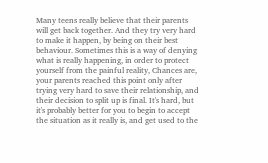Many teens really believe that their parents will get back together. And they try very hard to make it happen, by being on their best behaviour. Sometimes this is a way of denying what is really happening, in order to protect yourself from the painful reality, Chances are, your parents reached this point only after trying very hard to save their relationship, and their decision to split up is final. It's hard, but it's probably better for you to begin to accept the situation as it really is, and get used to the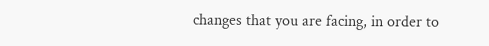changes that you are facing, in order to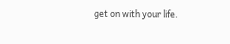get on with your life.